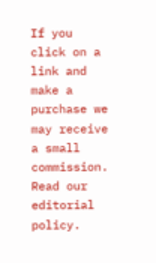If you click on a link and make a purchase we may receive a small commission. Read our editorial policy.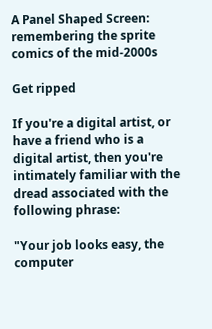A Panel Shaped Screen: remembering the sprite comics of the mid-2000s

Get ripped

If you're a digital artist, or have a friend who is a digital artist, then you're intimately familiar with the dread associated with the following phrase:

"Your job looks easy, the computer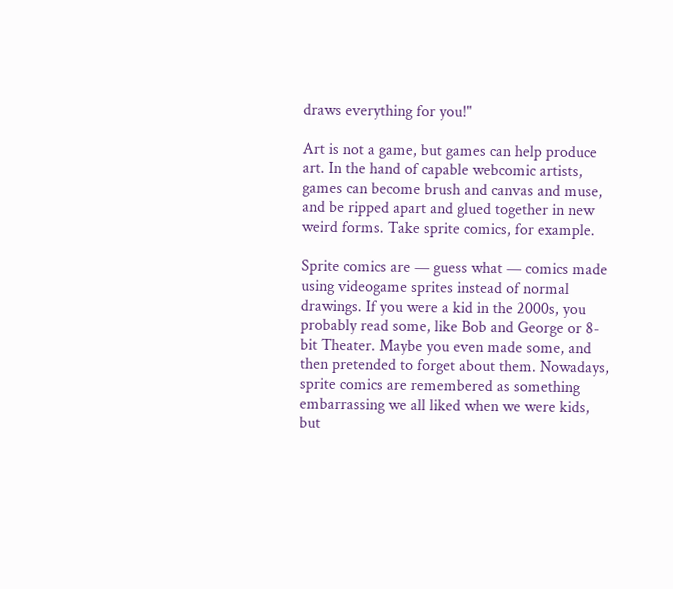draws everything for you!"

Art is not a game, but games can help produce art. In the hand of capable webcomic artists, games can become brush and canvas and muse, and be ripped apart and glued together in new weird forms. Take sprite comics, for example.

Sprite comics are — guess what — comics made using videogame sprites instead of normal drawings. If you were a kid in the 2000s, you probably read some, like Bob and George or 8-bit Theater. Maybe you even made some, and then pretended to forget about them. Nowadays, sprite comics are remembered as something embarrassing we all liked when we were kids, but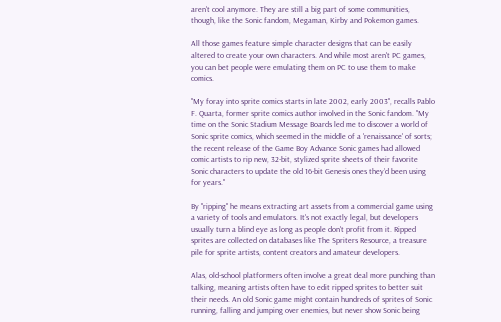aren't cool anymore. They are still a big part of some communities, though, like the Sonic fandom, Megaman, Kirby and Pokemon games.

All those games feature simple character designs that can be easily altered to create your own characters. And while most aren't PC games, you can bet people were emulating them on PC to use them to make comics.

"My foray into sprite comics starts in late 2002, early 2003", recalls Pablo F. Quarta, former sprite comics author involved in the Sonic fandom. "My time on the Sonic Stadium Message Boards led me to discover a world of Sonic sprite comics, which seemed in the middle of a 'renaissance' of sorts; the recent release of the Game Boy Advance Sonic games had allowed comic artists to rip new, 32-bit, stylized sprite sheets of their favorite Sonic characters to update the old 16-bit Genesis ones they’d been using for years."

By "ripping" he means extracting art assets from a commercial game using a variety of tools and emulators. It's not exactly legal, but developers usually turn a blind eye as long as people don't profit from it. Ripped sprites are collected on databases like The Spriters Resource, a treasure pile for sprite artists, content creators and amateur developers.

Alas, old-school platformers often involve a great deal more punching than talking, meaning artists often have to edit ripped sprites to better suit their needs. An old Sonic game might contain hundreds of sprites of Sonic running, falling and jumping over enemies, but never show Sonic being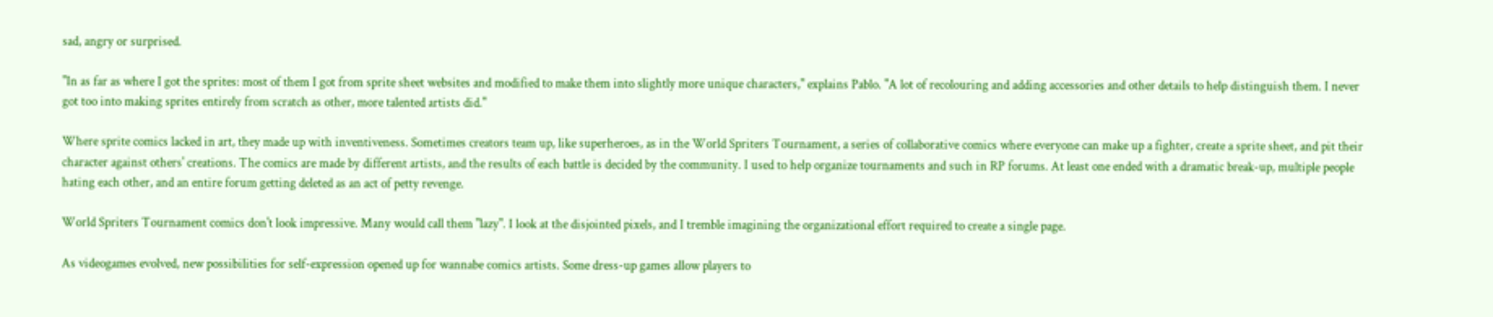sad, angry or surprised.

"In as far as where I got the sprites: most of them I got from sprite sheet websites and modified to make them into slightly more unique characters," explains Pablo. "A lot of recolouring and adding accessories and other details to help distinguish them. I never got too into making sprites entirely from scratch as other, more talented artists did."

Where sprite comics lacked in art, they made up with inventiveness. Sometimes creators team up, like superheroes, as in the World Spriters Tournament, a series of collaborative comics where everyone can make up a fighter, create a sprite sheet, and pit their character against others' creations. The comics are made by different artists, and the results of each battle is decided by the community. I used to help organize tournaments and such in RP forums. At least one ended with a dramatic break-up, multiple people hating each other, and an entire forum getting deleted as an act of petty revenge.

World Spriters Tournament comics don't look impressive. Many would call them "lazy". I look at the disjointed pixels, and I tremble imagining the organizational effort required to create a single page.

As videogames evolved, new possibilities for self-expression opened up for wannabe comics artists. Some dress-up games allow players to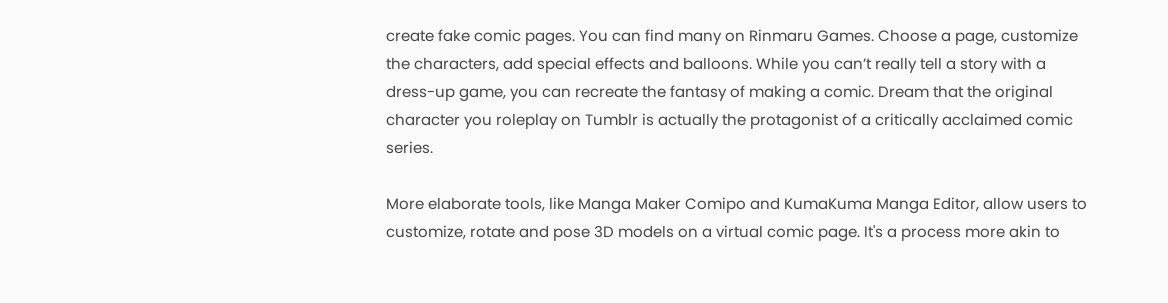create fake comic pages. You can find many on Rinmaru Games. Choose a page, customize the characters, add special effects and balloons. While you can’t really tell a story with a dress-up game, you can recreate the fantasy of making a comic. Dream that the original character you roleplay on Tumblr is actually the protagonist of a critically acclaimed comic series.

More elaborate tools, like Manga Maker Comipo and KumaKuma Manga Editor, allow users to customize, rotate and pose 3D models on a virtual comic page. It's a process more akin to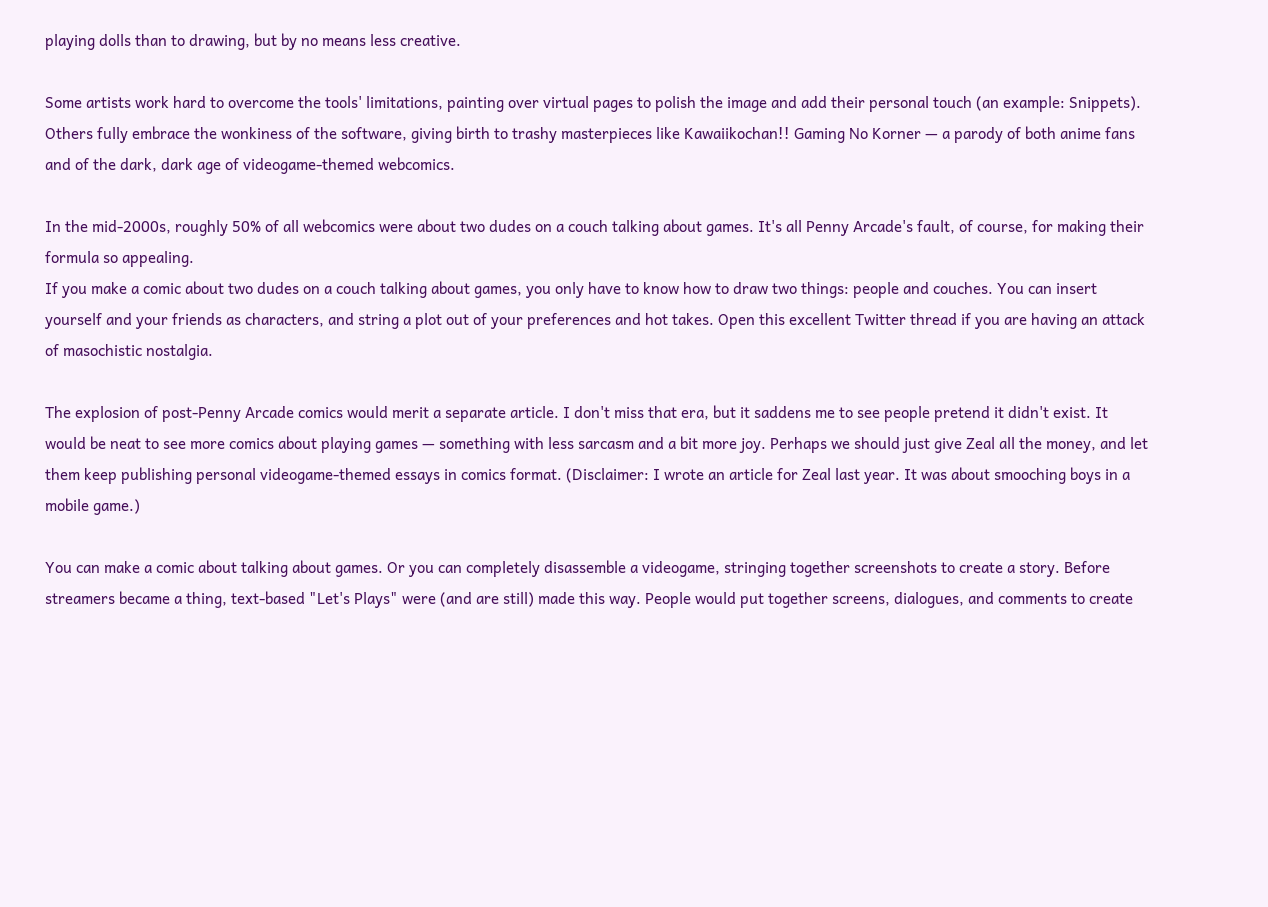playing dolls than to drawing, but by no means less creative.

Some artists work hard to overcome the tools' limitations, painting over virtual pages to polish the image and add their personal touch (an example: Snippets). Others fully embrace the wonkiness of the software, giving birth to trashy masterpieces like Kawaiikochan!! Gaming No Korner — a parody of both anime fans and of the dark, dark age of videogame-themed webcomics.

In the mid-2000s, roughly 50% of all webcomics were about two dudes on a couch talking about games. It's all Penny Arcade's fault, of course, for making their formula so appealing.
If you make a comic about two dudes on a couch talking about games, you only have to know how to draw two things: people and couches. You can insert yourself and your friends as characters, and string a plot out of your preferences and hot takes. Open this excellent Twitter thread if you are having an attack of masochistic nostalgia.

The explosion of post-Penny Arcade comics would merit a separate article. I don't miss that era, but it saddens me to see people pretend it didn't exist. It would be neat to see more comics about playing games — something with less sarcasm and a bit more joy. Perhaps we should just give Zeal all the money, and let them keep publishing personal videogame-themed essays in comics format. (Disclaimer: I wrote an article for Zeal last year. It was about smooching boys in a mobile game.)

You can make a comic about talking about games. Or you can completely disassemble a videogame, stringing together screenshots to create a story. Before streamers became a thing, text-based "Let's Plays" were (and are still) made this way. People would put together screens, dialogues, and comments to create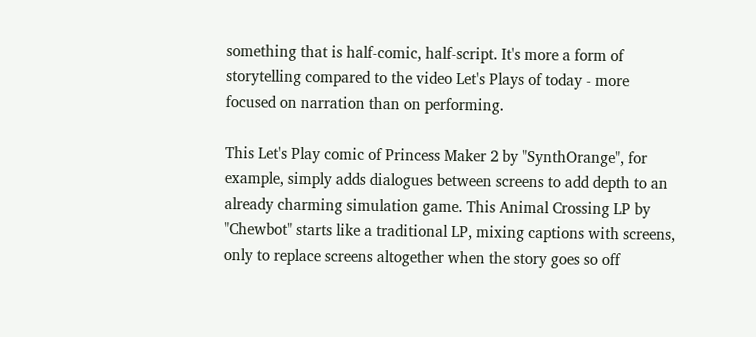something that is half-comic, half-script. It's more a form of storytelling compared to the video Let's Plays of today - more focused on narration than on performing.

This Let's Play comic of Princess Maker 2 by "SynthOrange", for example, simply adds dialogues between screens to add depth to an already charming simulation game. This Animal Crossing LP by "Chewbot" starts like a traditional LP, mixing captions with screens, only to replace screens altogether when the story goes so off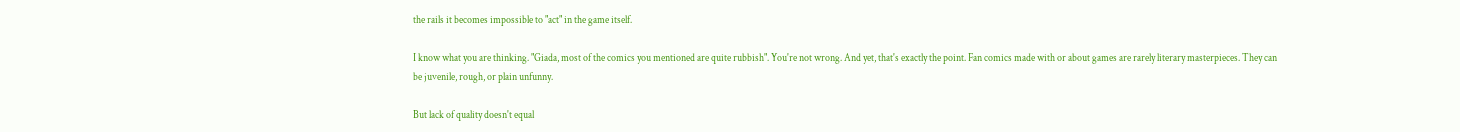the rails it becomes impossible to "act" in the game itself.

I know what you are thinking. "Giada, most of the comics you mentioned are quite rubbish". You're not wrong. And yet, that's exactly the point. Fan comics made with or about games are rarely literary masterpieces. They can be juvenile, rough, or plain unfunny.

But lack of quality doesn't equal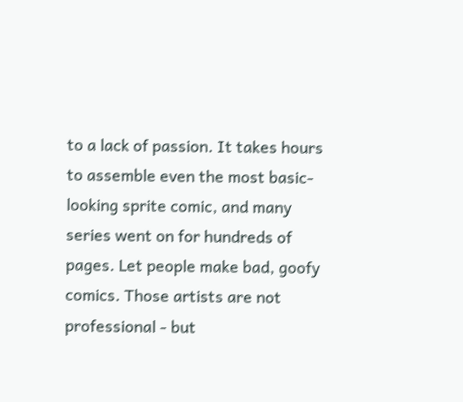to a lack of passion. It takes hours to assemble even the most basic-looking sprite comic, and many series went on for hundreds of pages. Let people make bad, goofy comics. Those artists are not professional - but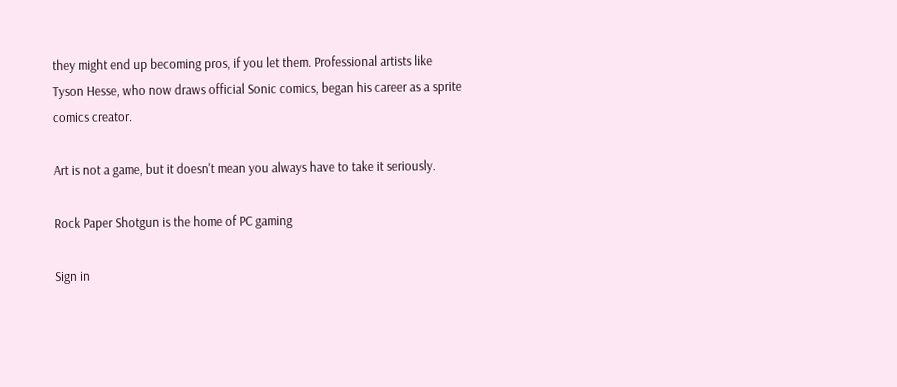they might end up becoming pros, if you let them. Professional artists like Tyson Hesse, who now draws official Sonic comics, began his career as a sprite comics creator.

Art is not a game, but it doesn't mean you always have to take it seriously.

Rock Paper Shotgun is the home of PC gaming

Sign in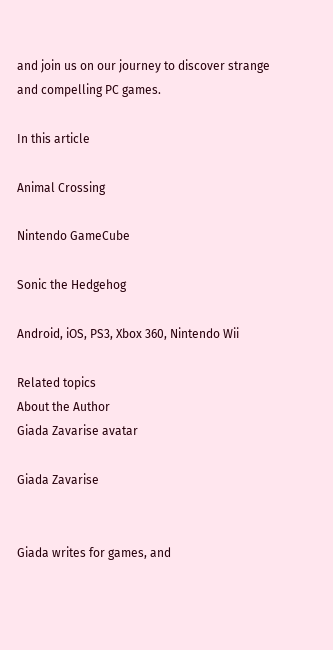and join us on our journey to discover strange and compelling PC games.

In this article

Animal Crossing

Nintendo GameCube

Sonic the Hedgehog

Android, iOS, PS3, Xbox 360, Nintendo Wii

Related topics
About the Author
Giada Zavarise avatar

Giada Zavarise


Giada writes for games, and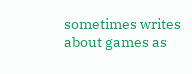sometimes writes about games as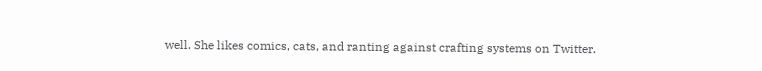well. She likes comics, cats, and ranting against crafting systems on Twitter.